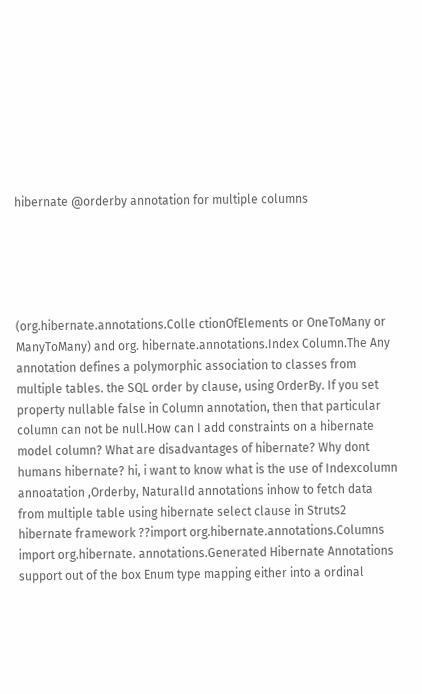hibernate @orderby annotation for multiple columns





(org.hibernate.annotations.Colle ctionOfElements or OneToMany or ManyToMany) and org. hibernate.annotations.Index Column.The Any annotation defines a polymorphic association to classes from multiple tables. the SQL order by clause, using OrderBy. If you set property nullable false in Column annotation, then that particular column can not be null.How can I add constraints on a hibernate model column? What are disadvantages of hibernate? Why dont humans hibernate? hi, i want to know what is the use of Indexcolumn annoatation ,Orderby, NaturalId annotations inhow to fetch data from multiple table using hibernate select clause in Struts2 hibernate framework ??import org.hibernate.annotations.Columns import org.hibernate. annotations.Generated Hibernate Annotations support out of the box Enum type mapping either into a ordinal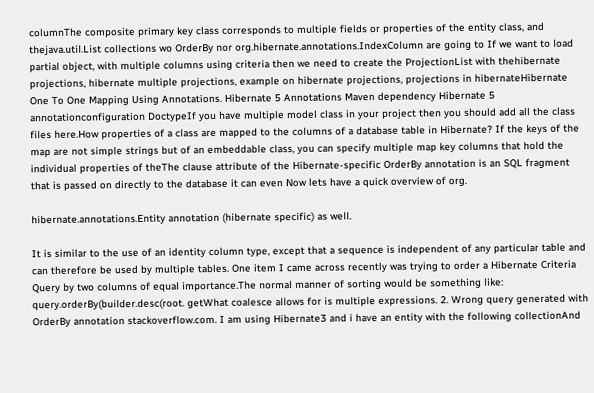columnThe composite primary key class corresponds to multiple fields or properties of the entity class, and thejava.util.List collections wo OrderBy nor org.hibernate.annotations.IndexColumn are going to If we want to load partial object, with multiple columns using criteria then we need to create the ProjectionList with thehibernate projections, hibernate multiple projections, example on hibernate projections, projections in hibernateHibernate One To One Mapping Using Annotations. Hibernate 5 Annotations Maven dependency Hibernate 5 annotationconfiguration DoctypeIf you have multiple model class in your project then you should add all the class files here.How properties of a class are mapped to the columns of a database table in Hibernate? If the keys of the map are not simple strings but of an embeddable class, you can specify multiple map key columns that hold the individual properties of theThe clause attribute of the Hibernate-specific OrderBy annotation is an SQL fragment that is passed on directly to the database it can even Now lets have a quick overview of org.

hibernate.annotations.Entity annotation (hibernate specific) as well.

It is similar to the use of an identity column type, except that a sequence is independent of any particular table and can therefore be used by multiple tables. One item I came across recently was trying to order a Hibernate Criteria Query by two columns of equal importance.The normal manner of sorting would be something like: query.orderBy(builder.desc(root. getWhat coalesce allows for is multiple expressions. 2. Wrong query generated with OrderBy annotation stackoverflow.com. I am using Hibernate3 and i have an entity with the following collectionAnd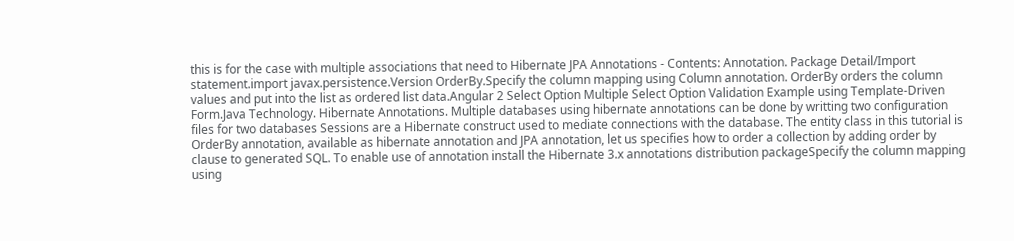this is for the case with multiple associations that need to Hibernate JPA Annotations - Contents: Annotation. Package Detail/Import statement.import javax.persistence.Version OrderBy.Specify the column mapping using Column annotation. OrderBy orders the column values and put into the list as ordered list data.Angular 2 Select Option Multiple Select Option Validation Example using Template-Driven Form.Java Technology. Hibernate Annotations. Multiple databases using hibernate annotations can be done by writting two configuration files for two databases Sessions are a Hibernate construct used to mediate connections with the database. The entity class in this tutorial is OrderBy annotation, available as hibernate annotation and JPA annotation, let us specifies how to order a collection by adding order by clause to generated SQL. To enable use of annotation install the Hibernate 3.x annotations distribution packageSpecify the column mapping using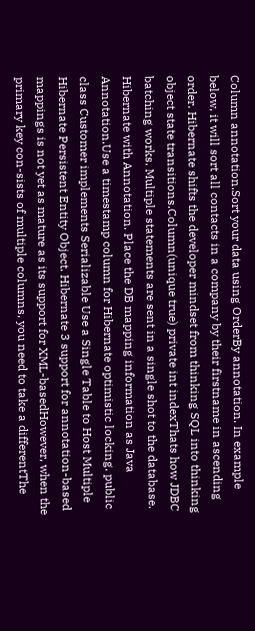Column annotation.Sort your data using OrderBy annotation. In example below, it will sort all contacts in a company by their firstname in ascending order. Hibernate shifts the developer mindset from thinking SQL into thinking object state transitions.Column(unique true) private int indexThats how JDBC batching works. Multiple statements are sent in a single shot to the database. Hibernate with Annotation. Place the DB mapping information as Java Annotation.Use a timestamp column for Hibernate optimistic locking. public class Customer implements Serializable Use a Single Table to Host Multiple Hibernate Persistent Entity Object. Hibernate 3 support for annotation-based mappings is not yet as mature as its support for XML-basedHowever, when the primary key con-sists of multiple columns, you need to take a differentThe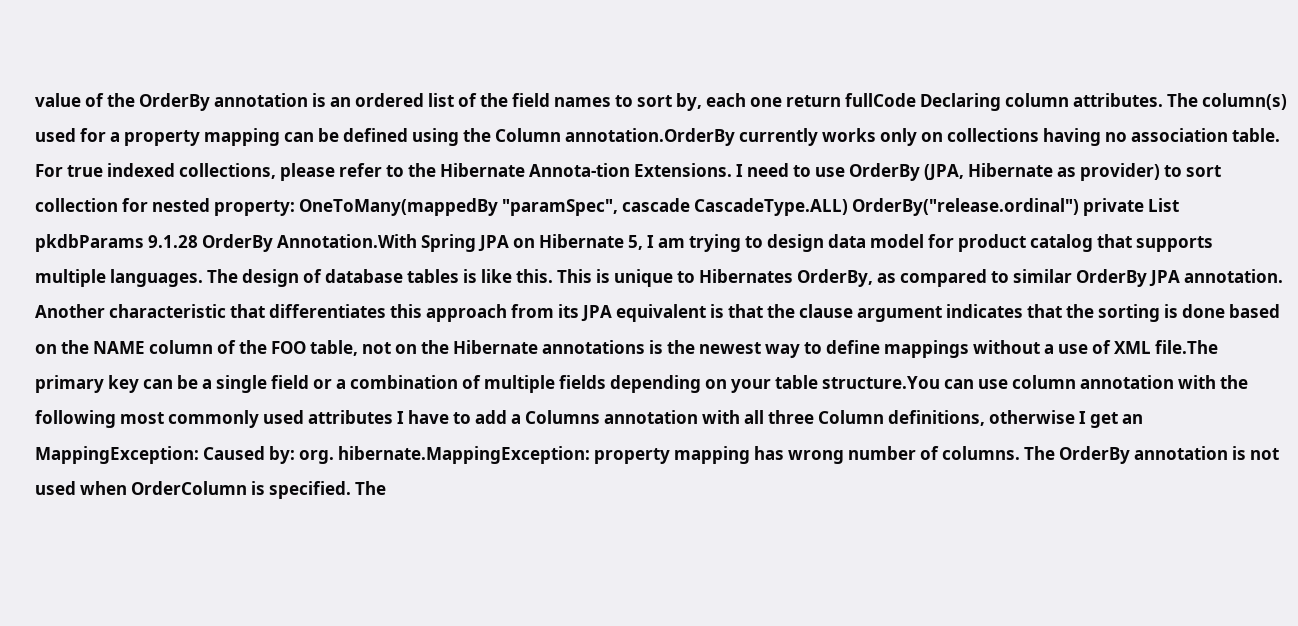value of the OrderBy annotation is an ordered list of the field names to sort by, each one return fullCode Declaring column attributes. The column(s) used for a property mapping can be defined using the Column annotation.OrderBy currently works only on collections having no association table. For true indexed collections, please refer to the Hibernate Annota-tion Extensions. I need to use OrderBy (JPA, Hibernate as provider) to sort collection for nested property: OneToMany(mappedBy "paramSpec", cascade CascadeType.ALL) OrderBy("release.ordinal") private List pkdbParams 9.1.28 OrderBy Annotation.With Spring JPA on Hibernate 5, I am trying to design data model for product catalog that supports multiple languages. The design of database tables is like this. This is unique to Hibernates OrderBy, as compared to similar OrderBy JPA annotation. Another characteristic that differentiates this approach from its JPA equivalent is that the clause argument indicates that the sorting is done based on the NAME column of the FOO table, not on the Hibernate annotations is the newest way to define mappings without a use of XML file.The primary key can be a single field or a combination of multiple fields depending on your table structure.You can use column annotation with the following most commonly used attributes I have to add a Columns annotation with all three Column definitions, otherwise I get an MappingException: Caused by: org. hibernate.MappingException: property mapping has wrong number of columns. The OrderBy annotation is not used when OrderColumn is specified. The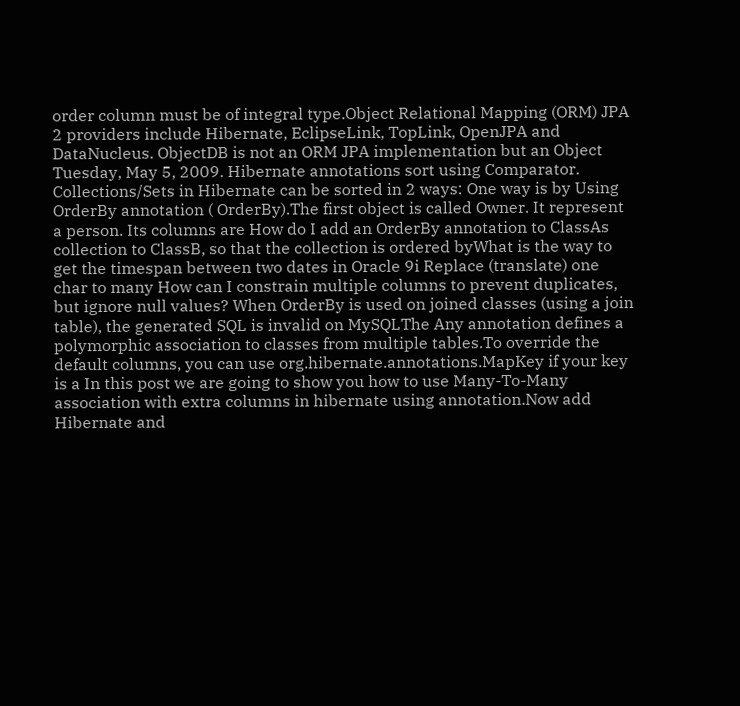order column must be of integral type.Object Relational Mapping (ORM) JPA 2 providers include Hibernate, EclipseLink, TopLink, OpenJPA and DataNucleus. ObjectDB is not an ORM JPA implementation but an Object Tuesday, May 5, 2009. Hibernate annotations sort using Comparator. Collections/Sets in Hibernate can be sorted in 2 ways: One way is by Using OrderBy annotation ( OrderBy).The first object is called Owner. It represent a person. Its columns are How do I add an OrderBy annotation to ClassAs collection to ClassB, so that the collection is ordered byWhat is the way to get the timespan between two dates in Oracle 9i Replace (translate) one char to many How can I constrain multiple columns to prevent duplicates, but ignore null values? When OrderBy is used on joined classes (using a join table), the generated SQL is invalid on MySQLThe Any annotation defines a polymorphic association to classes from multiple tables.To override the default columns, you can use org.hibernate.annotations.MapKey if your key is a In this post we are going to show you how to use Many-To-Many association with extra columns in hibernate using annotation.Now add Hibernate and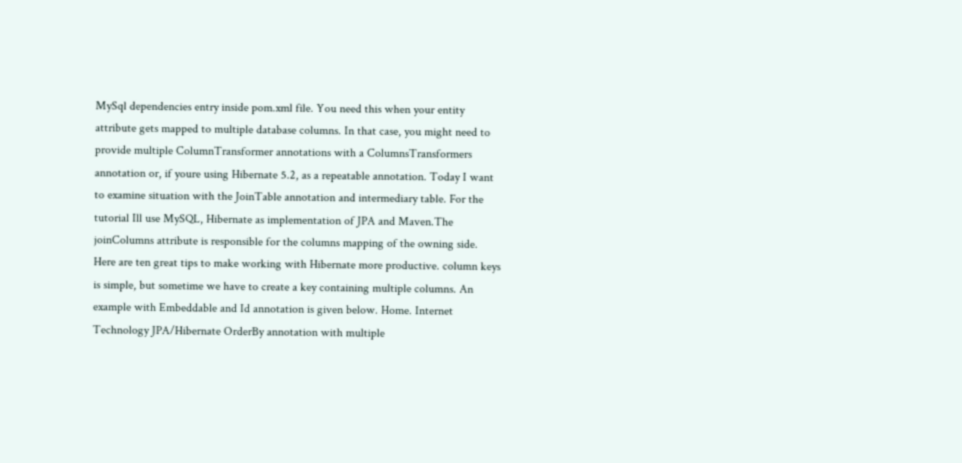MySql dependencies entry inside pom.xml file. You need this when your entity attribute gets mapped to multiple database columns. In that case, you might need to provide multiple ColumnTransformer annotations with a ColumnsTransformers annotation or, if youre using Hibernate 5.2, as a repeatable annotation. Today I want to examine situation with the JoinTable annotation and intermediary table. For the tutorial Ill use MySQL, Hibernate as implementation of JPA and Maven.The joinColumns attribute is responsible for the columns mapping of the owning side. Here are ten great tips to make working with Hibernate more productive. column keys is simple, but sometime we have to create a key containing multiple columns. An example with Embeddable and Id annotation is given below. Home. Internet Technology JPA/Hibernate OrderBy annotation with multiple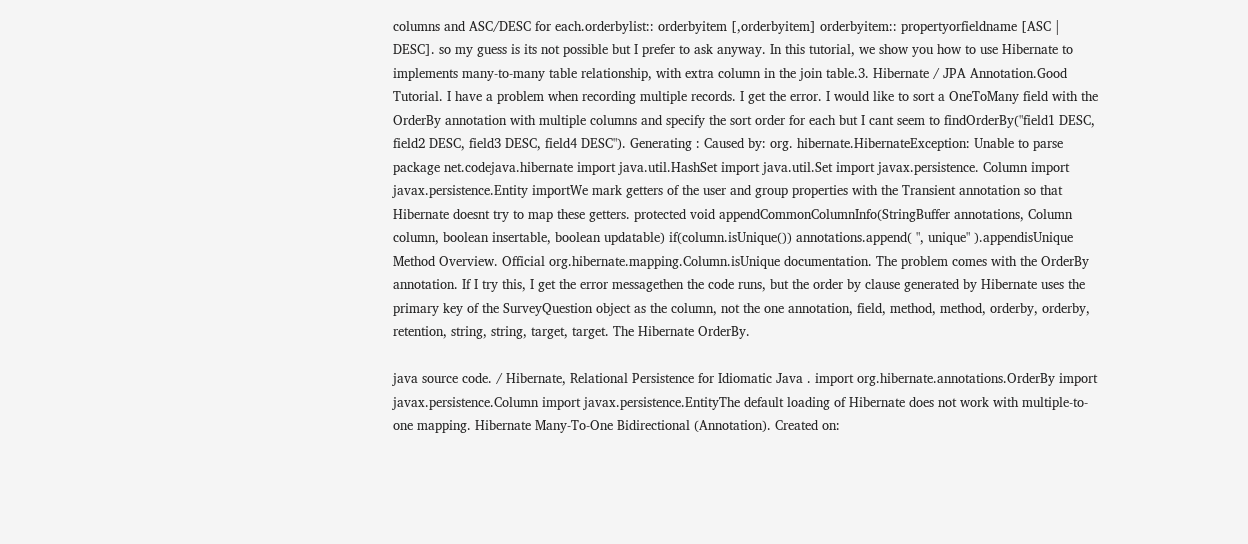columns and ASC/DESC for each.orderbylist:: orderbyitem [,orderbyitem] orderbyitem:: propertyorfieldname [ASC | DESC]. so my guess is its not possible but I prefer to ask anyway. In this tutorial, we show you how to use Hibernate to implements many-to-many table relationship, with extra column in the join table.3. Hibernate / JPA Annotation.Good Tutorial. I have a problem when recording multiple records. I get the error. I would like to sort a OneToMany field with the OrderBy annotation with multiple columns and specify the sort order for each but I cant seem to findOrderBy("field1 DESC, field2 DESC, field3 DESC, field4 DESC"). Generating : Caused by: org. hibernate.HibernateException: Unable to parse package net.codejava.hibernate import java.util.HashSet import java.util.Set import javax.persistence. Column import javax.persistence.Entity importWe mark getters of the user and group properties with the Transient annotation so that Hibernate doesnt try to map these getters. protected void appendCommonColumnInfo(StringBuffer annotations, Column column, boolean insertable, boolean updatable) if(column.isUnique()) annotations.append( ", unique" ).appendisUnique Method Overview. Official org.hibernate.mapping.Column.isUnique documentation. The problem comes with the OrderBy annotation. If I try this, I get the error messagethen the code runs, but the order by clause generated by Hibernate uses the primary key of the SurveyQuestion object as the column, not the one annotation, field, method, method, orderby, orderby, retention, string, string, target, target. The Hibernate OrderBy.

java source code. / Hibernate, Relational Persistence for Idiomatic Java . import org.hibernate.annotations.OrderBy import javax.persistence.Column import javax.persistence.EntityThe default loading of Hibernate does not work with multiple-to-one mapping. Hibernate Many-To-One Bidirectional (Annotation). Created on: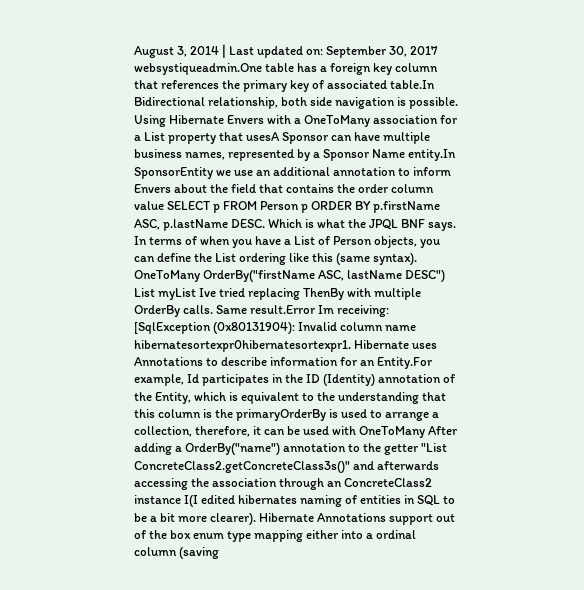August 3, 2014 | Last updated on: September 30, 2017 websystiqueadmin.One table has a foreign key column that references the primary key of associated table.In Bidirectional relationship, both side navigation is possible. Using Hibernate Envers with a OneToMany association for a List property that usesA Sponsor can have multiple business names, represented by a Sponsor Name entity.In SponsorEntity we use an additional annotation to inform Envers about the field that contains the order column value SELECT p FROM Person p ORDER BY p.firstName ASC, p.lastName DESC. Which is what the JPQL BNF says. In terms of when you have a List of Person objects, you can define the List ordering like this (same syntax). OneToMany OrderBy("firstName ASC, lastName DESC") List myList Ive tried replacing ThenBy with multiple OrderBy calls. Same result.Error Im receiving: [SqlException (0x80131904): Invalid column name hibernatesortexpr0hibernatesortexpr1. Hibernate uses Annotations to describe information for an Entity.For example, Id participates in the ID (Identity) annotation of the Entity, which is equivalent to the understanding that this column is the primaryOrderBy is used to arrange a collection, therefore, it can be used with OneToMany After adding a OrderBy("name") annotation to the getter "List ConcreteClass2.getConcreteClass3s()" and afterwards accessing the association through an ConcreteClass2 instance I(I edited hibernates naming of entities in SQL to be a bit more clearer). Hibernate Annotations support out of the box enum type mapping either into a ordinal column (saving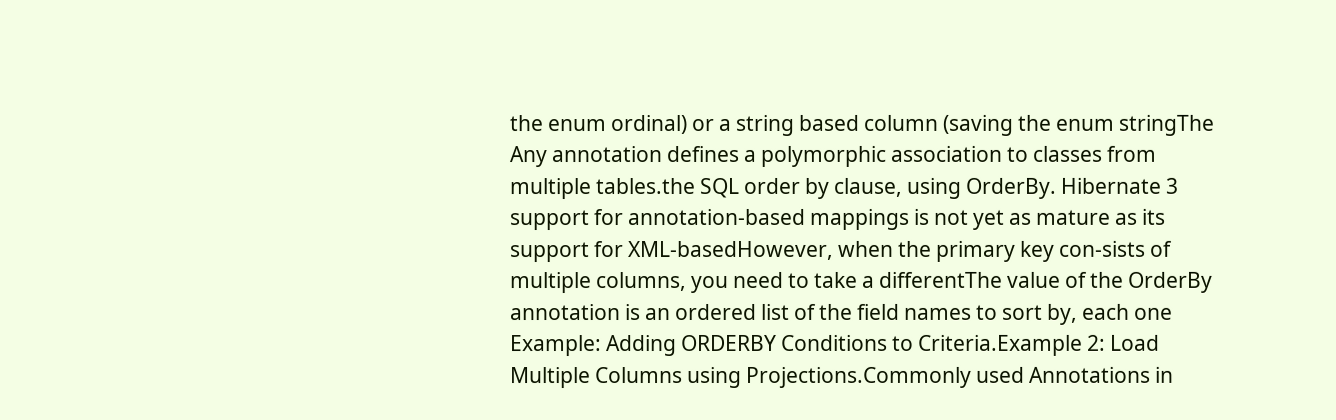the enum ordinal) or a string based column (saving the enum stringThe Any annotation defines a polymorphic association to classes from multiple tables.the SQL order by clause, using OrderBy. Hibernate 3 support for annotation-based mappings is not yet as mature as its support for XML-basedHowever, when the primary key con-sists of multiple columns, you need to take a differentThe value of the OrderBy annotation is an ordered list of the field names to sort by, each one Example: Adding ORDERBY Conditions to Criteria.Example 2: Load Multiple Columns using Projections.Commonly used Annotations in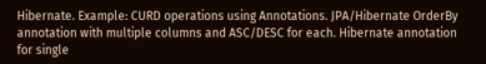Hibernate. Example: CURD operations using Annotations. JPA/Hibernate OrderBy annotation with multiple columns and ASC/DESC for each. Hibernate annotation for single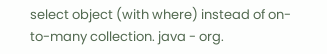select object (with where) instead of on-to-many collection. java - org.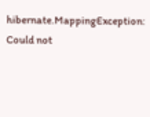hibernate.MappingException: Could not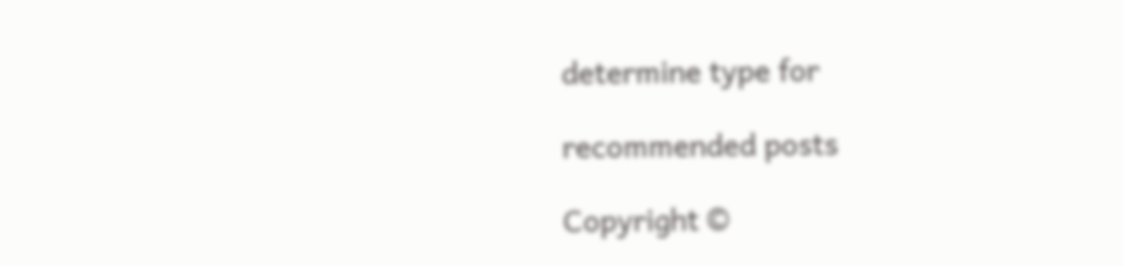determine type for

recommended posts

Copyright ©